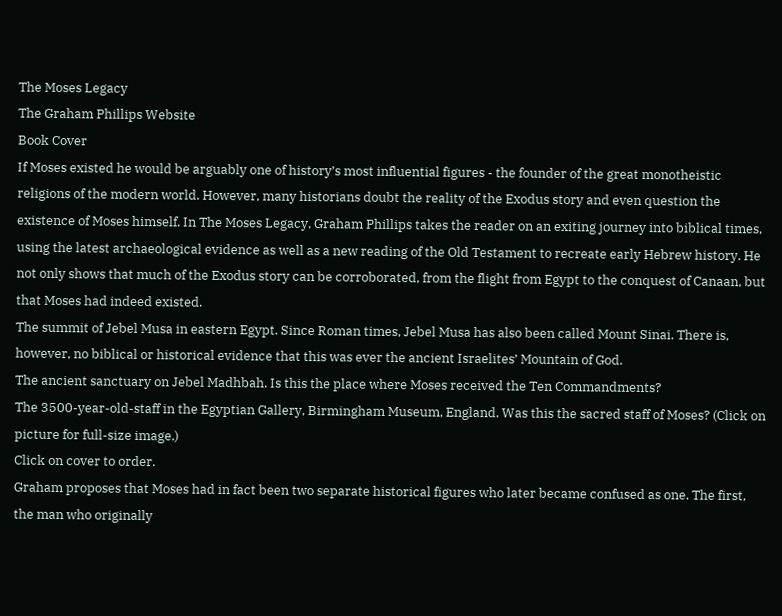The Moses Legacy
The Graham Phillips Website
Book Cover
If Moses existed he would be arguably one of history’s most influential figures - the founder of the great monotheistic religions of the modern world. However, many historians doubt the reality of the Exodus story and even question the existence of Moses himself. In The Moses Legacy, Graham Phillips takes the reader on an exiting journey into biblical times, using the latest archaeological evidence as well as a new reading of the Old Testament to recreate early Hebrew history. He not only shows that much of the Exodus story can be corroborated, from the flight from Egypt to the conquest of Canaan, but that Moses had indeed existed.
The summit of Jebel Musa in eastern Egypt. Since Roman times, Jebel Musa has also been called Mount Sinai. There is, however, no biblical or historical evidence that this was ever the ancient Israelites’ Mountain of God.
The ancient sanctuary on Jebel Madhbah. Is this the place where Moses received the Ten Commandments?
The 3500-year-old-staff in the Egyptian Gallery, Birmingham Museum, England. Was this the sacred staff of Moses? (Click on picture for full-size image.)
Click on cover to order.
Graham proposes that Moses had in fact been two separate historical figures who later became confused as one. The first, the man who originally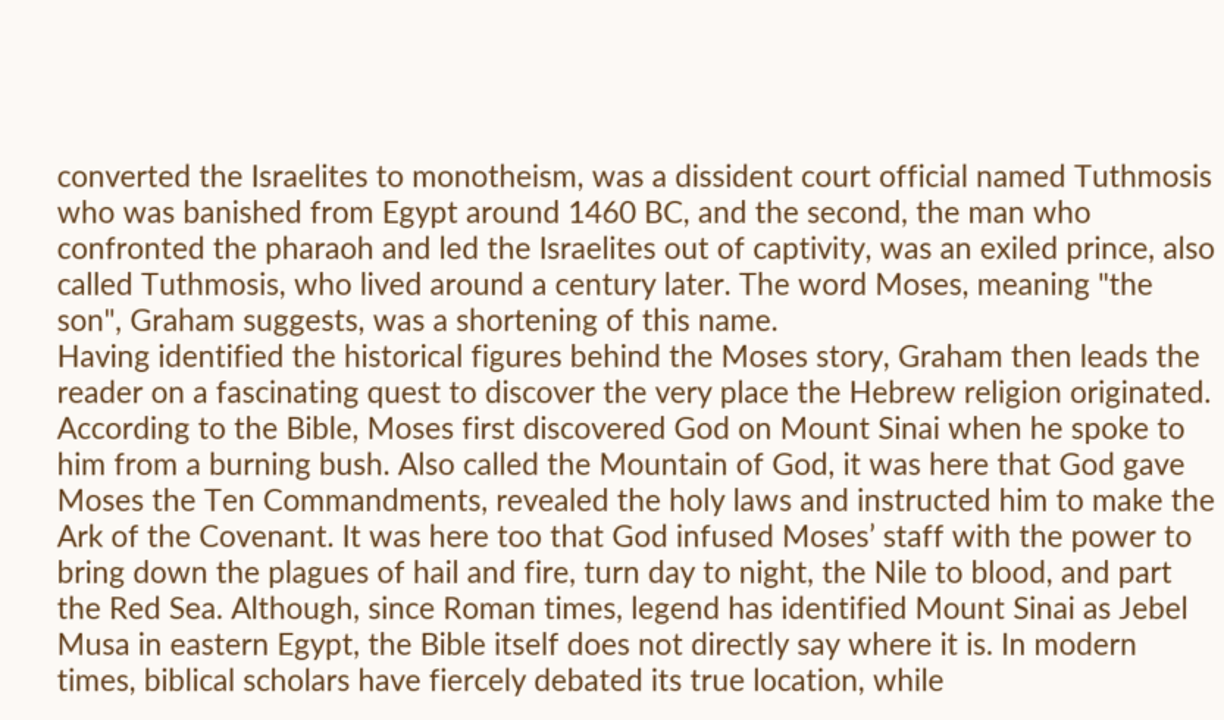converted the Israelites to monotheism, was a dissident court official named Tuthmosis who was banished from Egypt around 1460 BC, and the second, the man who confronted the pharaoh and led the Israelites out of captivity, was an exiled prince, also called Tuthmosis, who lived around a century later. The word Moses, meaning "the son", Graham suggests, was a shortening of this name.
Having identified the historical figures behind the Moses story, Graham then leads the reader on a fascinating quest to discover the very place the Hebrew religion originated. According to the Bible, Moses first discovered God on Mount Sinai when he spoke to him from a burning bush. Also called the Mountain of God, it was here that God gave Moses the Ten Commandments, revealed the holy laws and instructed him to make the Ark of the Covenant. It was here too that God infused Moses’ staff with the power to bring down the plagues of hail and fire, turn day to night, the Nile to blood, and part the Red Sea. Although, since Roman times, legend has identified Mount Sinai as Jebel Musa in eastern Egypt, the Bible itself does not directly say where it is. In modern times, biblical scholars have fiercely debated its true location, while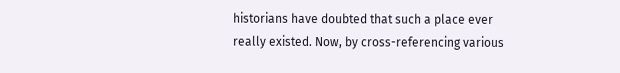historians have doubted that such a place ever really existed. Now, by cross-referencing various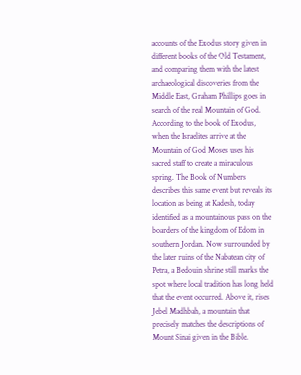accounts of the Exodus story given in different books of the Old Testament, and comparing them with the latest archaeological discoveries from the Middle East, Graham Phillips goes in search of the real Mountain of God.
According to the book of Exodus, when the Israelites arrive at the Mountain of God Moses uses his sacred staff to create a miraculous spring. The Book of Numbers describes this same event but reveals its location as being at Kadesh, today identified as a mountainous pass on the boarders of the kingdom of Edom in southern Jordan. Now surrounded by the later ruins of the Nabatean city of Petra, a Bedouin shrine still marks the spot where local tradition has long held that the event occurred. Above it, rises Jebel Madhbah, a mountain that precisely matches the descriptions of Mount Sinai given in the Bible.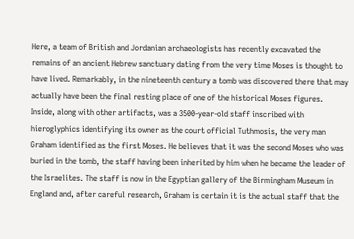Here, a team of British and Jordanian archaeologists has recently excavated the remains of an ancient Hebrew sanctuary dating from the very time Moses is thought to have lived. Remarkably, in the nineteenth century a tomb was discovered there that may actually have been the final resting place of one of the historical Moses figures. Inside, along with other artifacts, was a 3500-year-old staff inscribed with hieroglyphics identifying its owner as the court official Tuthmosis, the very man Graham identified as the first Moses. He believes that it was the second Moses who was buried in the tomb, the staff having been inherited by him when he became the leader of the Israelites. The staff is now in the Egyptian gallery of the Birmingham Museum in England and, after careful research, Graham is certain it is the actual staff that the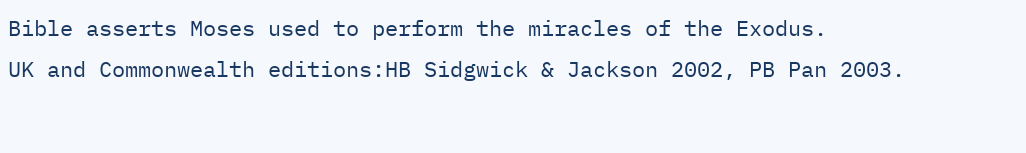Bible asserts Moses used to perform the miracles of the Exodus.
UK and Commonwealth editions:HB Sidgwick & Jackson 2002, PB Pan 2003.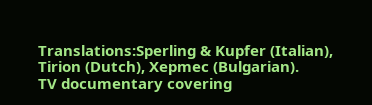Translations:Sperling & Kupfer (Italian), Tirion (Dutch), Xepmec (Bulgarian).
TV documentary covering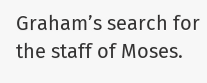Graham’s search for the staff of Moses.